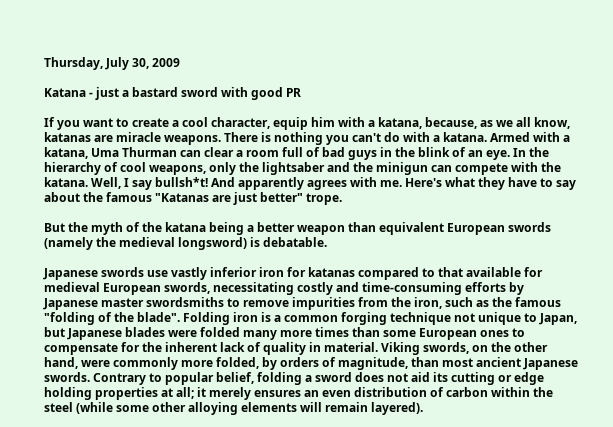Thursday, July 30, 2009

Katana - just a bastard sword with good PR

If you want to create a cool character, equip him with a katana, because, as we all know, katanas are miracle weapons. There is nothing you can't do with a katana. Armed with a katana, Uma Thurman can clear a room full of bad guys in the blink of an eye. In the hierarchy of cool weapons, only the lightsaber and the minigun can compete with the katana. Well, I say bullsh*t! And apparently agrees with me. Here's what they have to say about the famous "Katanas are just better" trope.

But the myth of the katana being a better weapon than equivalent European swords (namely the medieval longsword) is debatable.

Japanese swords use vastly inferior iron for katanas compared to that available for medieval European swords, necessitating costly and time-consuming efforts by Japanese master swordsmiths to remove impurities from the iron, such as the famous "folding of the blade". Folding iron is a common forging technique not unique to Japan, but Japanese blades were folded many more times than some European ones to compensate for the inherent lack of quality in material. Viking swords, on the other hand, were commonly more folded, by orders of magnitude, than most ancient Japanese swords. Contrary to popular belief, folding a sword does not aid its cutting or edge holding properties at all; it merely ensures an even distribution of carbon within the steel (while some other alloying elements will remain layered).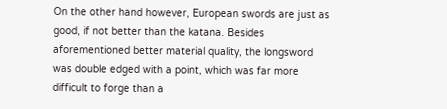On the other hand however, European swords are just as good, if not better than the katana. Besides aforementioned better material quality, the longsword was double edged with a point, which was far more difficult to forge than a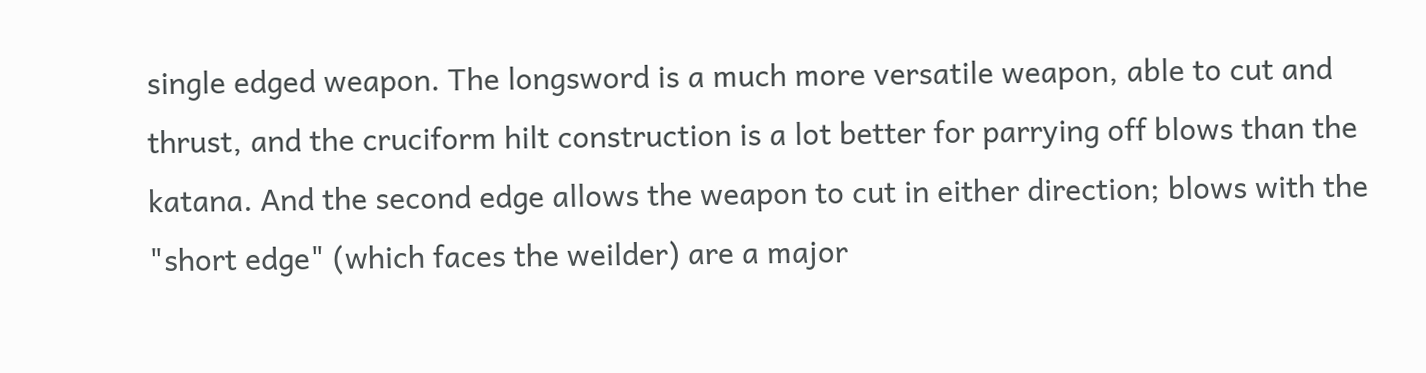single edged weapon. The longsword is a much more versatile weapon, able to cut and thrust, and the cruciform hilt construction is a lot better for parrying off blows than the katana. And the second edge allows the weapon to cut in either direction; blows with the "short edge" (which faces the weilder) are a major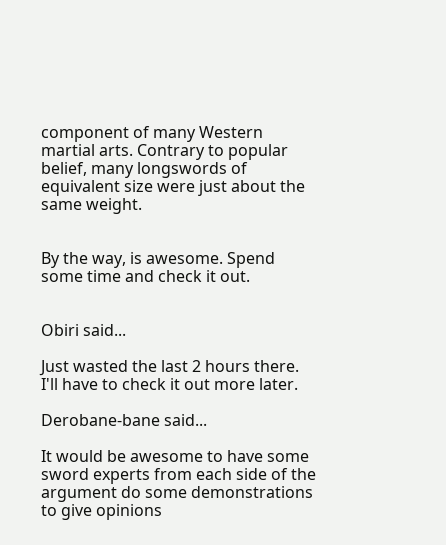component of many Western martial arts. Contrary to popular belief, many longswords of equivalent size were just about the same weight.


By the way, is awesome. Spend some time and check it out.


Obiri said...

Just wasted the last 2 hours there. I'll have to check it out more later.

Derobane-bane said...

It would be awesome to have some sword experts from each side of the argument do some demonstrations to give opinions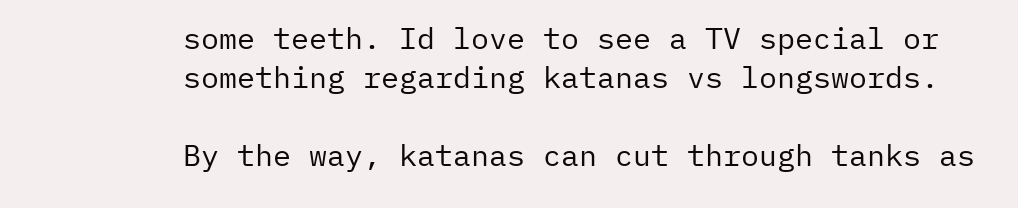some teeth. Id love to see a TV special or something regarding katanas vs longswords.

By the way, katanas can cut through tanks as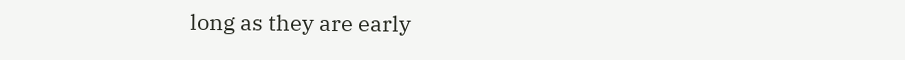long as they are early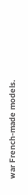war French-made models.